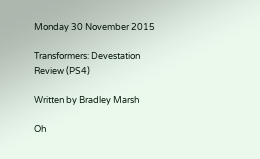Monday 30 November 2015

Transformers: Devestation Review (PS4)

Written by Bradley Marsh

Oh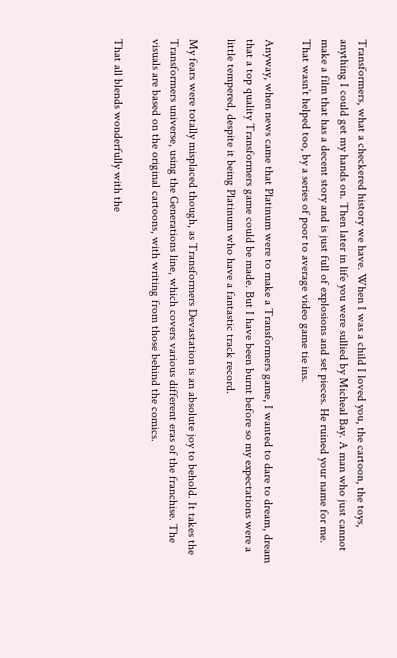Transformers, what a checkered history we have. When I was a child I loved you, the cartoon, the toys, anything I could get my hands on. Then later in life you were sullied by Micheal Bay. A man who just cannot make a film that has a decent story and is just full of explosions and set pieces. He ruined your name for me. That wasn’t helped too, by a series of poor to average video game tie ins.

Anyway, when news came that Platinum were to make a Transformers game, I wanted to dare to dream, dream that a top quality Transformers game could be made. But I have been burnt before so my expectations were a little tempered, despite it being Platinum who have a fantastic track record.

My fears were totally misplaced though, as Transformers Devastation is an absolute joy to behold. It takes the Transformers universe, using the Generations line, which covers various different eras of the franchise. The visuals are based on the original cartoons, with writing from those behind the comics.

That all blends wonderfully with the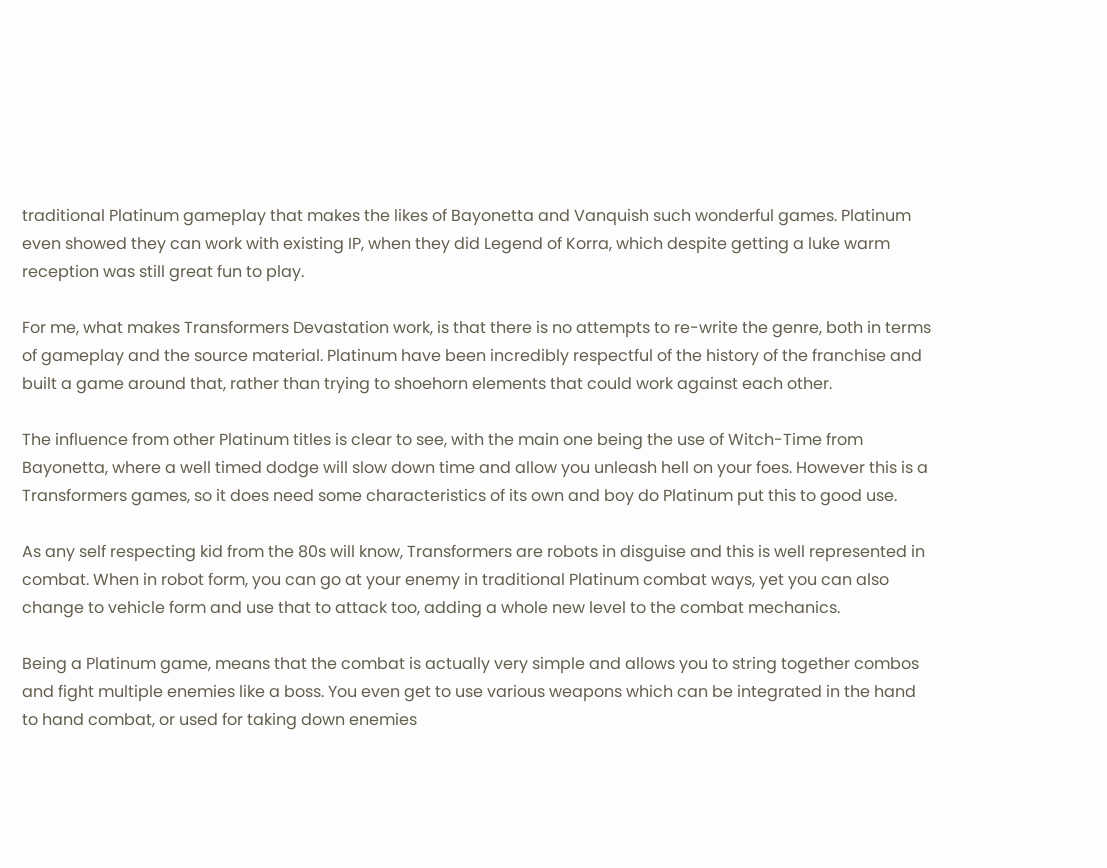traditional Platinum gameplay that makes the likes of Bayonetta and Vanquish such wonderful games. Platinum even showed they can work with existing IP, when they did Legend of Korra, which despite getting a luke warm reception was still great fun to play.

For me, what makes Transformers Devastation work, is that there is no attempts to re-write the genre, both in terms of gameplay and the source material. Platinum have been incredibly respectful of the history of the franchise and built a game around that, rather than trying to shoehorn elements that could work against each other.

The influence from other Platinum titles is clear to see, with the main one being the use of Witch-Time from Bayonetta, where a well timed dodge will slow down time and allow you unleash hell on your foes. However this is a Transformers games, so it does need some characteristics of its own and boy do Platinum put this to good use.

As any self respecting kid from the 80s will know, Transformers are robots in disguise and this is well represented in combat. When in robot form, you can go at your enemy in traditional Platinum combat ways, yet you can also change to vehicle form and use that to attack too, adding a whole new level to the combat mechanics.

Being a Platinum game, means that the combat is actually very simple and allows you to string together combos and fight multiple enemies like a boss. You even get to use various weapons which can be integrated in the hand to hand combat, or used for taking down enemies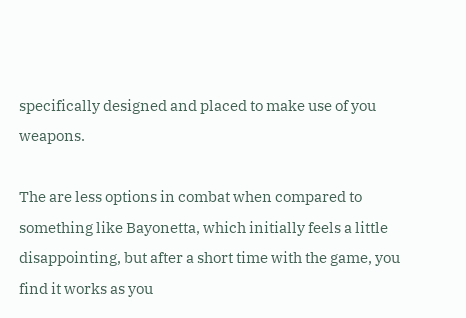specifically designed and placed to make use of you weapons.

The are less options in combat when compared to something like Bayonetta, which initially feels a little disappointing, but after a short time with the game, you find it works as you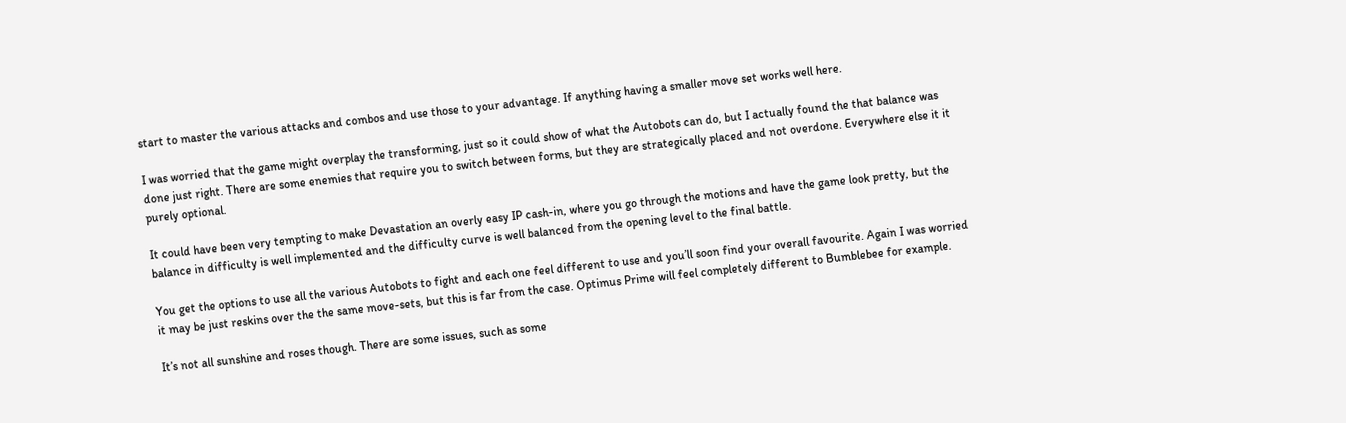start to master the various attacks and combos and use those to your advantage. If anything having a smaller move set works well here.

I was worried that the game might overplay the transforming, just so it could show of what the Autobots can do, but I actually found the that balance was done just right. There are some enemies that require you to switch between forms, but they are strategically placed and not overdone. Everywhere else it it purely optional.

It could have been very tempting to make Devastation an overly easy IP cash-in, where you go through the motions and have the game look pretty, but the balance in difficulty is well implemented and the difficulty curve is well balanced from the opening level to the final battle.

You get the options to use all the various Autobots to fight and each one feel different to use and you’ll soon find your overall favourite. Again I was worried it may be just reskins over the the same move-sets, but this is far from the case. Optimus Prime will feel completely different to Bumblebee for example.

It’s not all sunshine and roses though. There are some issues, such as some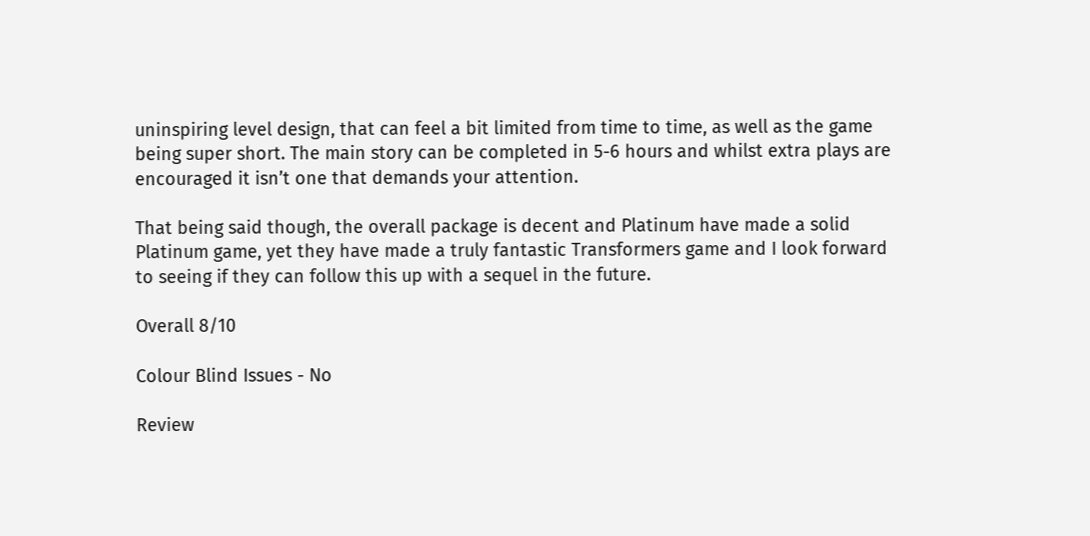uninspiring level design, that can feel a bit limited from time to time, as well as the game being super short. The main story can be completed in 5-6 hours and whilst extra plays are encouraged it isn’t one that demands your attention.

That being said though, the overall package is decent and Platinum have made a solid Platinum game, yet they have made a truly fantastic Transformers game and I look forward to seeing if they can follow this up with a sequel in the future.

Overall 8/10

Colour Blind Issues - No

Review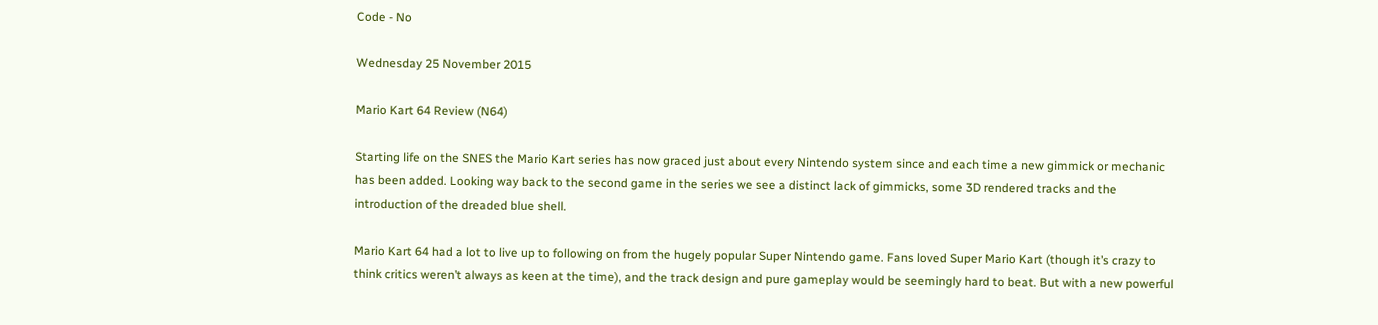Code - No

Wednesday 25 November 2015

Mario Kart 64 Review (N64)

Starting life on the SNES the Mario Kart series has now graced just about every Nintendo system since and each time a new gimmick or mechanic has been added. Looking way back to the second game in the series we see a distinct lack of gimmicks, some 3D rendered tracks and the introduction of the dreaded blue shell.

Mario Kart 64 had a lot to live up to following on from the hugely popular Super Nintendo game. Fans loved Super Mario Kart (though it’s crazy to think critics weren’t always as keen at the time), and the track design and pure gameplay would be seemingly hard to beat. But with a new powerful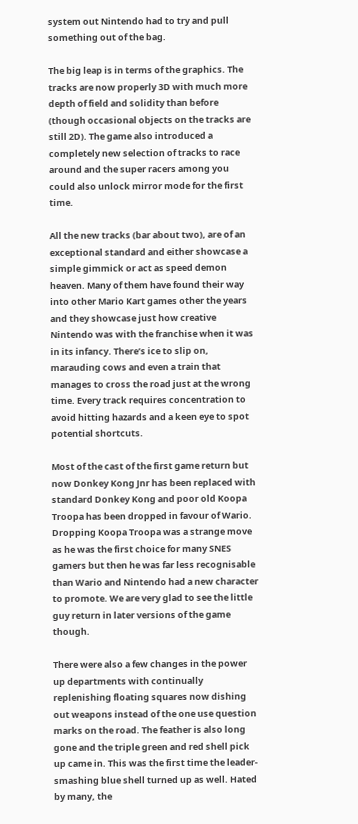system out Nintendo had to try and pull something out of the bag.

The big leap is in terms of the graphics. The tracks are now properly 3D with much more depth of field and solidity than before (though occasional objects on the tracks are still 2D). The game also introduced a completely new selection of tracks to race around and the super racers among you could also unlock mirror mode for the first time.

All the new tracks (bar about two), are of an exceptional standard and either showcase a simple gimmick or act as speed demon heaven. Many of them have found their way into other Mario Kart games other the years and they showcase just how creative Nintendo was with the franchise when it was in its infancy. There’s ice to slip on, marauding cows and even a train that manages to cross the road just at the wrong time. Every track requires concentration to avoid hitting hazards and a keen eye to spot potential shortcuts.

Most of the cast of the first game return but now Donkey Kong Jnr has been replaced with standard Donkey Kong and poor old Koopa Troopa has been dropped in favour of Wario. Dropping Koopa Troopa was a strange move as he was the first choice for many SNES gamers but then he was far less recognisable than Wario and Nintendo had a new character to promote. We are very glad to see the little guy return in later versions of the game though.

There were also a few changes in the power up departments with continually replenishing floating squares now dishing out weapons instead of the one use question marks on the road. The feather is also long gone and the triple green and red shell pick up came in. This was the first time the leader-smashing blue shell turned up as well. Hated by many, the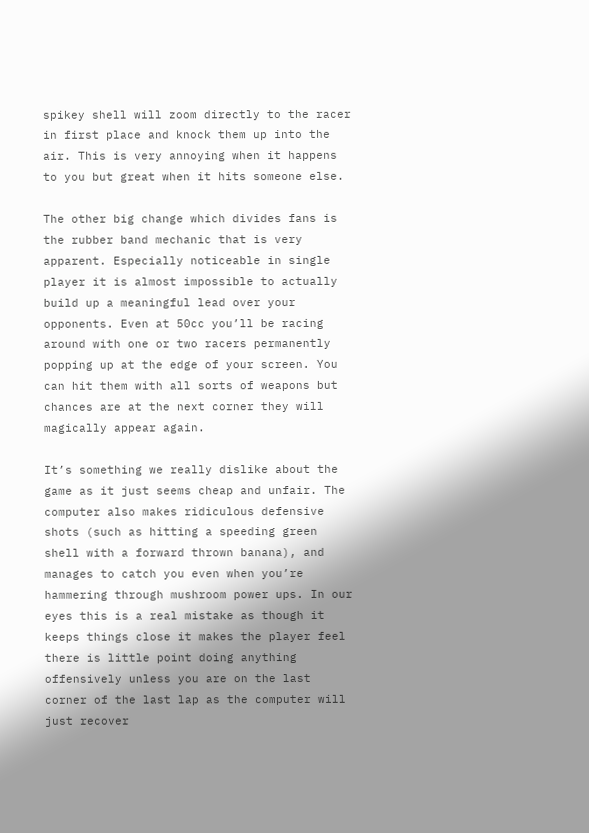spikey shell will zoom directly to the racer in first place and knock them up into the air. This is very annoying when it happens to you but great when it hits someone else.

The other big change which divides fans is the rubber band mechanic that is very apparent. Especially noticeable in single player it is almost impossible to actually build up a meaningful lead over your opponents. Even at 50cc you’ll be racing around with one or two racers permanently popping up at the edge of your screen. You can hit them with all sorts of weapons but chances are at the next corner they will magically appear again.

It’s something we really dislike about the game as it just seems cheap and unfair. The computer also makes ridiculous defensive shots (such as hitting a speeding green shell with a forward thrown banana), and manages to catch you even when you’re hammering through mushroom power ups. In our eyes this is a real mistake as though it keeps things close it makes the player feel there is little point doing anything offensively unless you are on the last corner of the last lap as the computer will just recover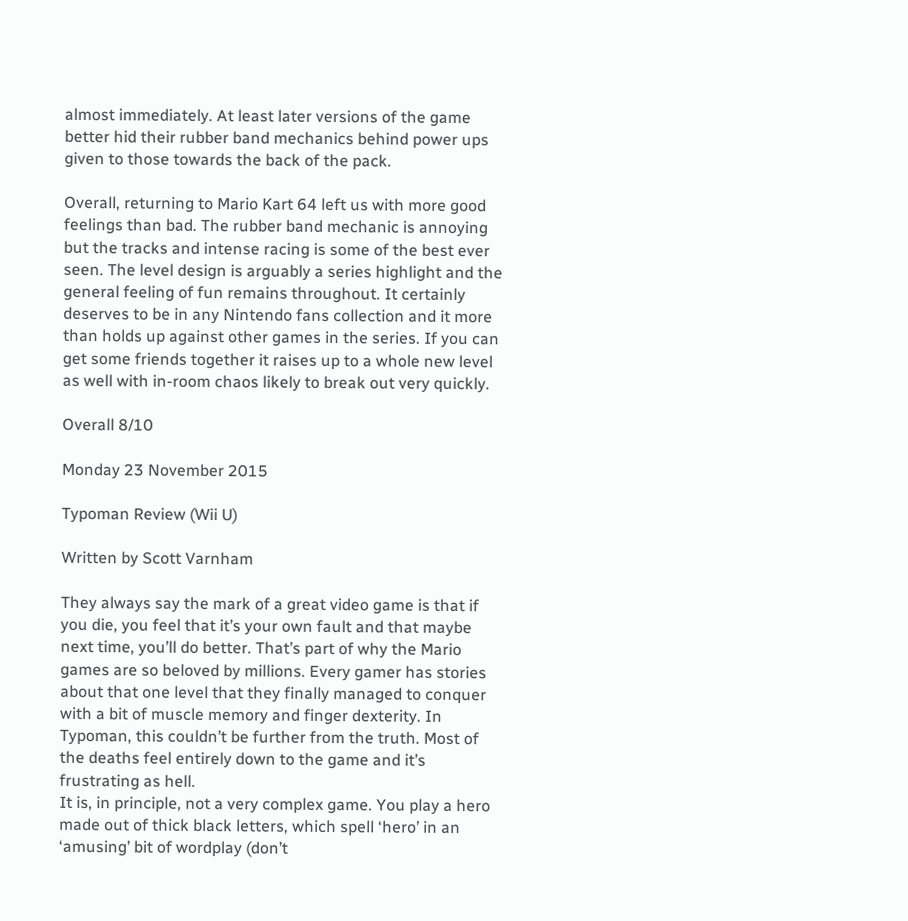almost immediately. At least later versions of the game better hid their rubber band mechanics behind power ups given to those towards the back of the pack.

Overall, returning to Mario Kart 64 left us with more good feelings than bad. The rubber band mechanic is annoying but the tracks and intense racing is some of the best ever seen. The level design is arguably a series highlight and the general feeling of fun remains throughout. It certainly deserves to be in any Nintendo fans collection and it more than holds up against other games in the series. If you can get some friends together it raises up to a whole new level as well with in-room chaos likely to break out very quickly.

Overall 8/10

Monday 23 November 2015

Typoman Review (Wii U)

Written by Scott Varnham

They always say the mark of a great video game is that if you die, you feel that it’s your own fault and that maybe next time, you’ll do better. That’s part of why the Mario games are so beloved by millions. Every gamer has stories about that one level that they finally managed to conquer with a bit of muscle memory and finger dexterity. In Typoman, this couldn’t be further from the truth. Most of the deaths feel entirely down to the game and it’s frustrating as hell.
It is, in principle, not a very complex game. You play a hero made out of thick black letters, which spell ‘hero’ in an ‘amusing’ bit of wordplay (don’t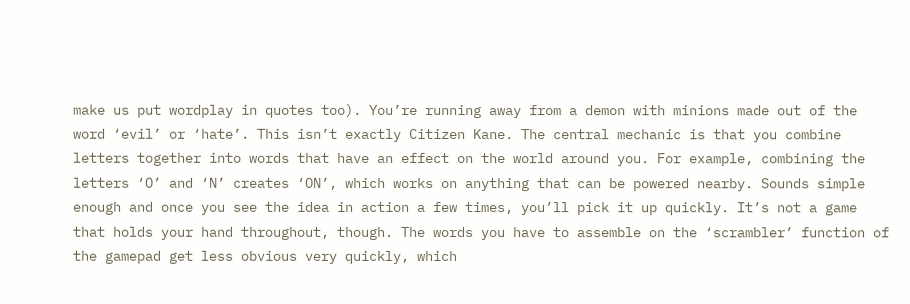make us put wordplay in quotes too). You’re running away from a demon with minions made out of the word ‘evil’ or ‘hate’. This isn’t exactly Citizen Kane. The central mechanic is that you combine letters together into words that have an effect on the world around you. For example, combining the letters ‘O’ and ‘N’ creates ‘ON’, which works on anything that can be powered nearby. Sounds simple enough and once you see the idea in action a few times, you’ll pick it up quickly. It’s not a game that holds your hand throughout, though. The words you have to assemble on the ‘scrambler’ function of the gamepad get less obvious very quickly, which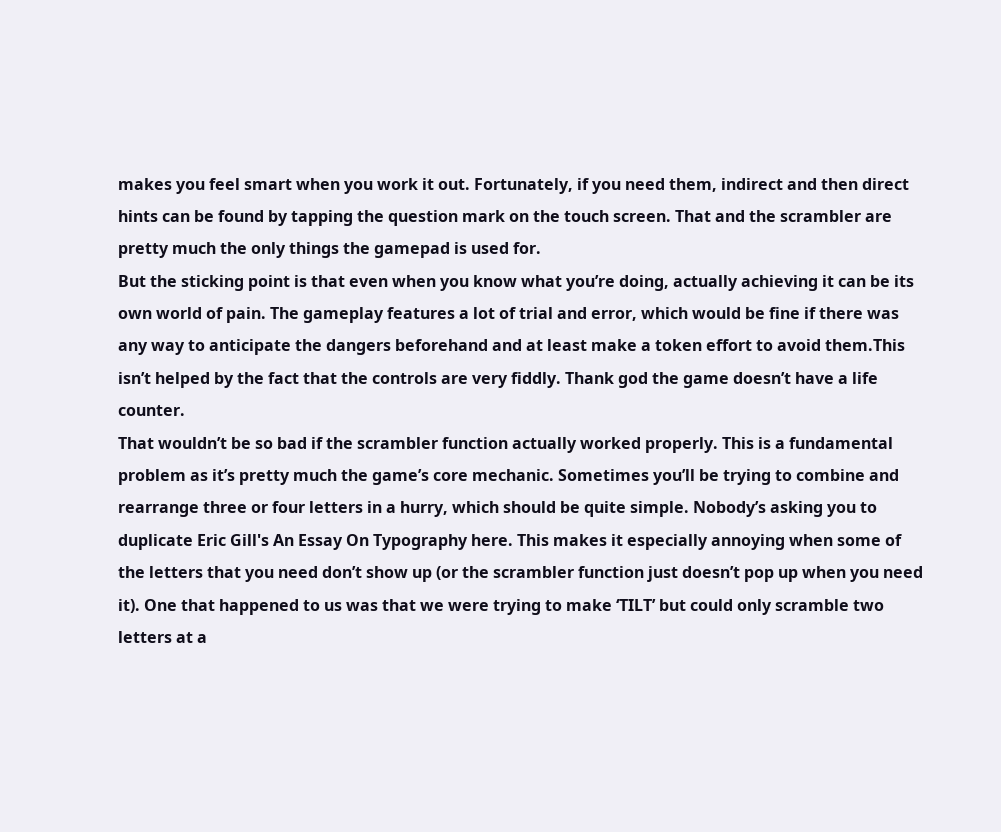makes you feel smart when you work it out. Fortunately, if you need them, indirect and then direct hints can be found by tapping the question mark on the touch screen. That and the scrambler are pretty much the only things the gamepad is used for.
But the sticking point is that even when you know what you’re doing, actually achieving it can be its own world of pain. The gameplay features a lot of trial and error, which would be fine if there was any way to anticipate the dangers beforehand and at least make a token effort to avoid them.This isn’t helped by the fact that the controls are very fiddly. Thank god the game doesn’t have a life counter.
That wouldn’t be so bad if the scrambler function actually worked properly. This is a fundamental problem as it’s pretty much the game’s core mechanic. Sometimes you’ll be trying to combine and rearrange three or four letters in a hurry, which should be quite simple. Nobody’s asking you to duplicate Eric Gill's An Essay On Typography here. This makes it especially annoying when some of the letters that you need don’t show up (or the scrambler function just doesn’t pop up when you need it). One that happened to us was that we were trying to make ‘TILT’ but could only scramble two letters at a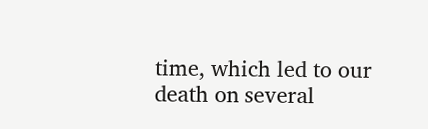time, which led to our death on several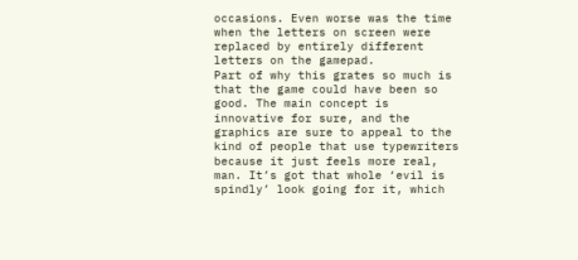occasions. Even worse was the time when the letters on screen were replaced by entirely different letters on the gamepad.
Part of why this grates so much is that the game could have been so good. The main concept is innovative for sure, and the graphics are sure to appeal to the kind of people that use typewriters because it just feels more real, man. It’s got that whole ‘evil is spindly’ look going for it, which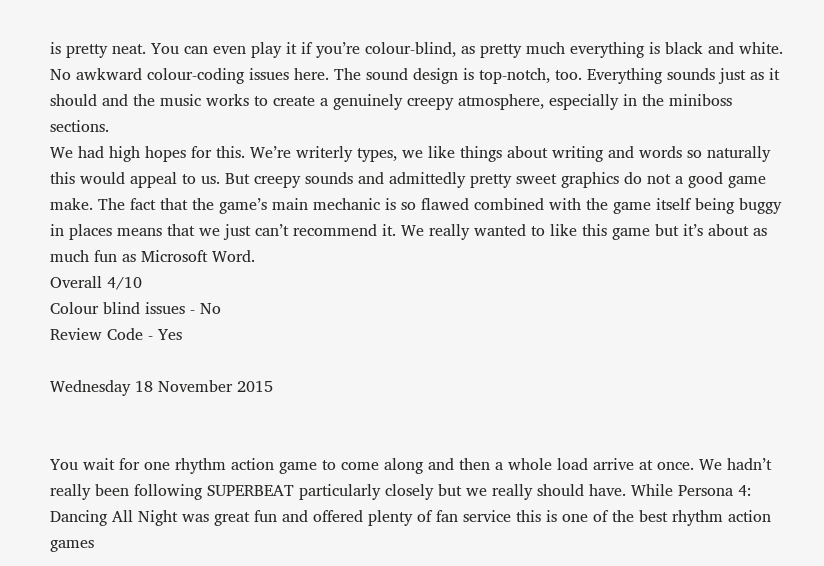is pretty neat. You can even play it if you’re colour-blind, as pretty much everything is black and white. No awkward colour-coding issues here. The sound design is top-notch, too. Everything sounds just as it should and the music works to create a genuinely creepy atmosphere, especially in the miniboss sections.
We had high hopes for this. We’re writerly types, we like things about writing and words so naturally this would appeal to us. But creepy sounds and admittedly pretty sweet graphics do not a good game make. The fact that the game’s main mechanic is so flawed combined with the game itself being buggy in places means that we just can’t recommend it. We really wanted to like this game but it’s about as much fun as Microsoft Word.
Overall 4/10
Colour blind issues - No
Review Code - Yes

Wednesday 18 November 2015


You wait for one rhythm action game to come along and then a whole load arrive at once. We hadn’t really been following SUPERBEAT particularly closely but we really should have. While Persona 4: Dancing All Night was great fun and offered plenty of fan service this is one of the best rhythm action games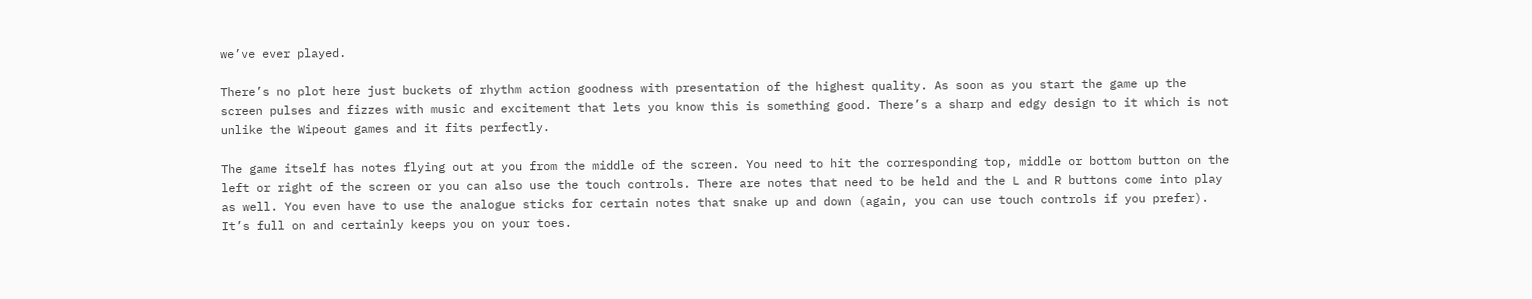we’ve ever played.

There’s no plot here just buckets of rhythm action goodness with presentation of the highest quality. As soon as you start the game up the screen pulses and fizzes with music and excitement that lets you know this is something good. There’s a sharp and edgy design to it which is not unlike the Wipeout games and it fits perfectly.

The game itself has notes flying out at you from the middle of the screen. You need to hit the corresponding top, middle or bottom button on the left or right of the screen or you can also use the touch controls. There are notes that need to be held and the L and R buttons come into play as well. You even have to use the analogue sticks for certain notes that snake up and down (again, you can use touch controls if you prefer). It’s full on and certainly keeps you on your toes.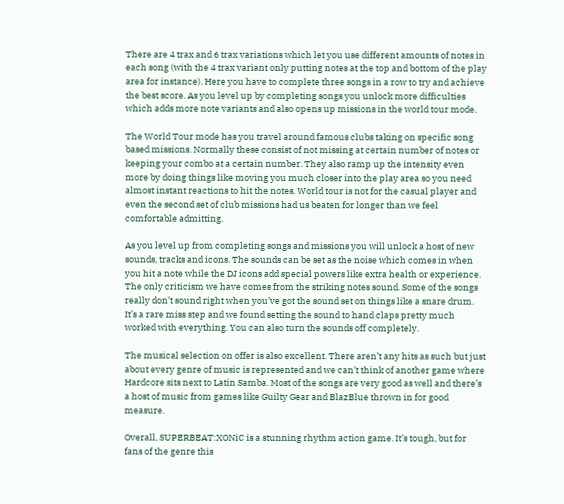There are 4 trax and 6 trax variations which let you use different amounts of notes in each song (with the 4 trax variant only putting notes at the top and bottom of the play area for instance). Here you have to complete three songs in a row to try and achieve the best score. As you level up by completing songs you unlock more difficulties which adds more note variants and also opens up missions in the world tour mode.

The World Tour mode has you travel around famous clubs taking on specific song based missions. Normally these consist of not missing at certain number of notes or keeping your combo at a certain number. They also ramp up the intensity even more by doing things like moving you much closer into the play area so you need almost instant reactions to hit the notes. World tour is not for the casual player and even the second set of club missions had us beaten for longer than we feel comfortable admitting.

As you level up from completing songs and missions you will unlock a host of new sounds, tracks and icons. The sounds can be set as the noise which comes in when you hit a note while the DJ icons add special powers like extra health or experience. The only criticism we have comes from the striking notes sound. Some of the songs really don’t sound right when you’ve got the sound set on things like a snare drum. It’s a rare miss step and we found setting the sound to hand claps pretty much worked with everything. You can also turn the sounds off completely.

The musical selection on offer is also excellent. There aren’t any hits as such but just about every genre of music is represented and we can’t think of another game where Hardcore sits next to Latin Samba. Most of the songs are very good as well and there’s a host of music from games like Guilty Gear and BlazBlue thrown in for good measure.

Overall, SUPERBEAT:XONiC is a stunning rhythm action game. It’s tough, but for fans of the genre this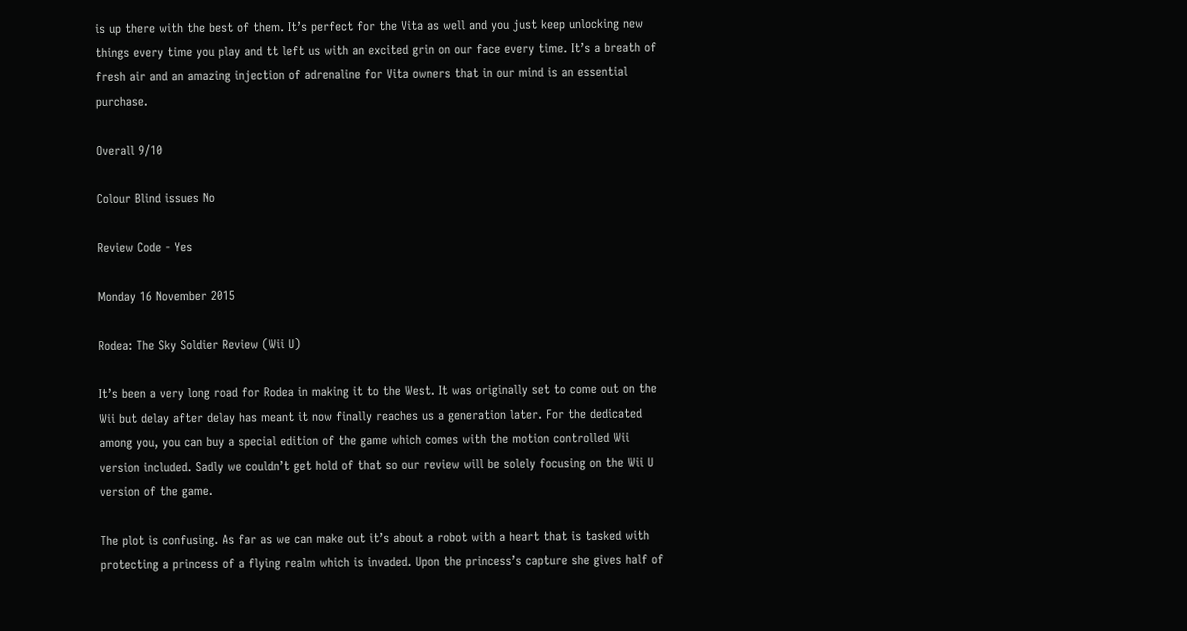is up there with the best of them. It’s perfect for the Vita as well and you just keep unlocking new things every time you play and tt left us with an excited grin on our face every time. It’s a breath of fresh air and an amazing injection of adrenaline for Vita owners that in our mind is an essential purchase.

Overall 9/10

Colour Blind issues No

Review Code - Yes

Monday 16 November 2015

Rodea: The Sky Soldier Review (Wii U)

It’s been a very long road for Rodea in making it to the West. It was originally set to come out on the Wii but delay after delay has meant it now finally reaches us a generation later. For the dedicated among you, you can buy a special edition of the game which comes with the motion controlled Wii version included. Sadly we couldn’t get hold of that so our review will be solely focusing on the Wii U version of the game.

The plot is confusing. As far as we can make out it’s about a robot with a heart that is tasked with protecting a princess of a flying realm which is invaded. Upon the princess’s capture she gives half of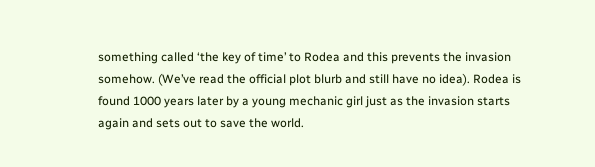something called ‘the key of time’ to Rodea and this prevents the invasion somehow. (We’ve read the official plot blurb and still have no idea). Rodea is found 1000 years later by a young mechanic girl just as the invasion starts again and sets out to save the world.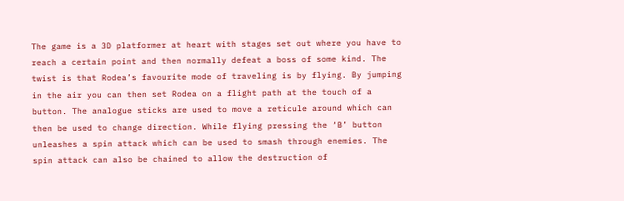The game is a 3D platformer at heart with stages set out where you have to reach a certain point and then normally defeat a boss of some kind. The twist is that Rodea’s favourite mode of traveling is by flying. By jumping in the air you can then set Rodea on a flight path at the touch of a button. The analogue sticks are used to move a reticule around which can then be used to change direction. While flying pressing the ‘B’ button unleashes a spin attack which can be used to smash through enemies. The spin attack can also be chained to allow the destruction of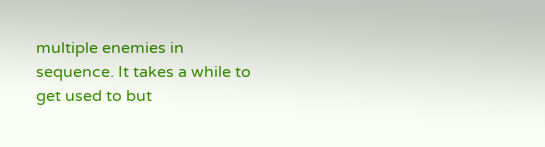multiple enemies in sequence. It takes a while to get used to but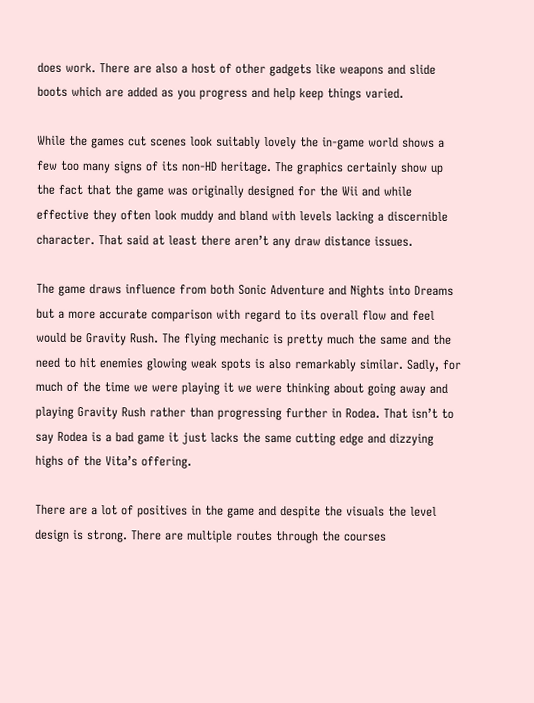does work. There are also a host of other gadgets like weapons and slide boots which are added as you progress and help keep things varied.

While the games cut scenes look suitably lovely the in-game world shows a few too many signs of its non-HD heritage. The graphics certainly show up the fact that the game was originally designed for the Wii and while effective they often look muddy and bland with levels lacking a discernible character. That said at least there aren’t any draw distance issues.

The game draws influence from both Sonic Adventure and Nights into Dreams but a more accurate comparison with regard to its overall flow and feel would be Gravity Rush. The flying mechanic is pretty much the same and the need to hit enemies glowing weak spots is also remarkably similar. Sadly, for much of the time we were playing it we were thinking about going away and playing Gravity Rush rather than progressing further in Rodea. That isn’t to say Rodea is a bad game it just lacks the same cutting edge and dizzying highs of the Vita’s offering.

There are a lot of positives in the game and despite the visuals the level design is strong. There are multiple routes through the courses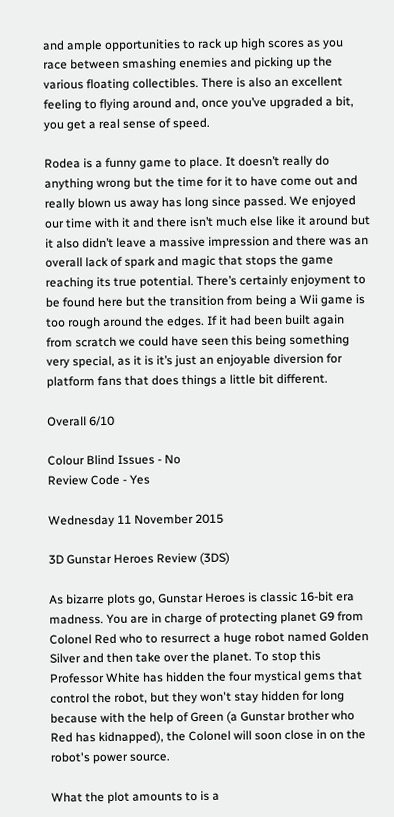and ample opportunities to rack up high scores as you race between smashing enemies and picking up the various floating collectibles. There is also an excellent feeling to flying around and, once you’ve upgraded a bit, you get a real sense of speed.

Rodea is a funny game to place. It doesn’t really do anything wrong but the time for it to have come out and really blown us away has long since passed. We enjoyed our time with it and there isn’t much else like it around but it also didn’t leave a massive impression and there was an overall lack of spark and magic that stops the game reaching its true potential. There’s certainly enjoyment to be found here but the transition from being a Wii game is too rough around the edges. If it had been built again from scratch we could have seen this being something very special, as it is it’s just an enjoyable diversion for platform fans that does things a little bit different.

Overall 6/10

Colour Blind Issues - No
Review Code - Yes

Wednesday 11 November 2015

3D Gunstar Heroes Review (3DS)

As bizarre plots go, Gunstar Heroes is classic 16-bit era madness. You are in charge of protecting planet G9 from Colonel Red who to resurrect a huge robot named Golden Silver and then take over the planet. To stop this Professor White has hidden the four mystical gems that control the robot, but they won't stay hidden for long because with the help of Green (a Gunstar brother who Red has kidnapped), the Colonel will soon close in on the robot's power source.

What the plot amounts to is a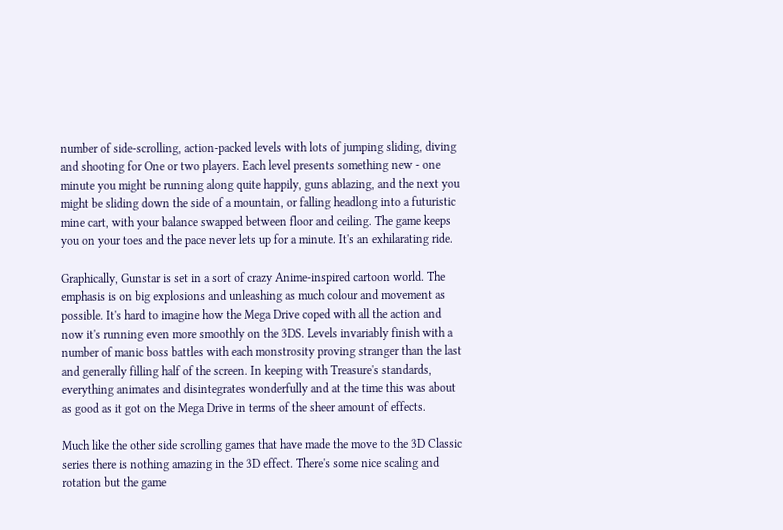number of side-scrolling, action-packed levels with lots of jumping sliding, diving and shooting for One or two players. Each level presents something new - one minute you might be running along quite happily, guns ablazing, and the next you might be sliding down the side of a mountain, or falling headlong into a futuristic mine cart, with your balance swapped between floor and ceiling. The game keeps you on your toes and the pace never lets up for a minute. It's an exhilarating ride.

Graphically, Gunstar is set in a sort of crazy Anime-inspired cartoon world. The emphasis is on big explosions and unleashing as much colour and movement as possible. It's hard to imagine how the Mega Drive coped with all the action and now it's running even more smoothly on the 3DS. Levels invariably finish with a number of manic boss battles with each monstrosity proving stranger than the last and generally filling half of the screen. In keeping with Treasure's standards, everything animates and disintegrates wonderfully and at the time this was about as good as it got on the Mega Drive in terms of the sheer amount of effects.

Much like the other side scrolling games that have made the move to the 3D Classic series there is nothing amazing in the 3D effect. There's some nice scaling and rotation but the game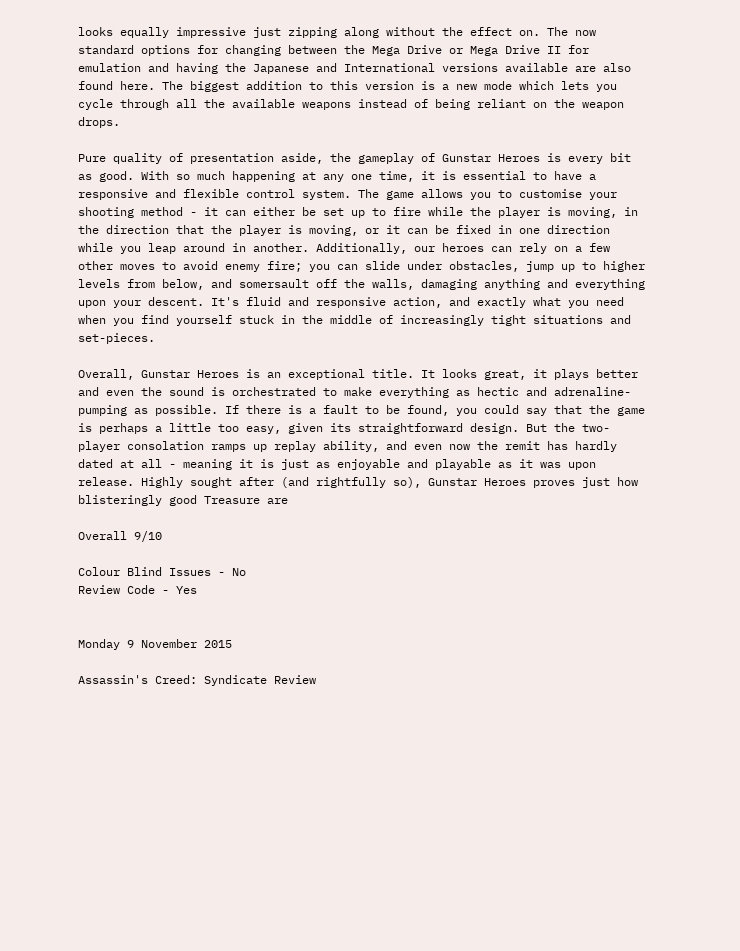looks equally impressive just zipping along without the effect on. The now standard options for changing between the Mega Drive or Mega Drive II for emulation and having the Japanese and International versions available are also found here. The biggest addition to this version is a new mode which lets you cycle through all the available weapons instead of being reliant on the weapon drops.

Pure quality of presentation aside, the gameplay of Gunstar Heroes is every bit as good. With so much happening at any one time, it is essential to have a responsive and flexible control system. The game allows you to customise your shooting method - it can either be set up to fire while the player is moving, in the direction that the player is moving, or it can be fixed in one direction while you leap around in another. Additionally, our heroes can rely on a few other moves to avoid enemy fire; you can slide under obstacles, jump up to higher levels from below, and somersault off the walls, damaging anything and everything upon your descent. It's fluid and responsive action, and exactly what you need when you find yourself stuck in the middle of increasingly tight situations and set-pieces.

Overall, Gunstar Heroes is an exceptional title. It looks great, it plays better and even the sound is orchestrated to make everything as hectic and adrenaline-pumping as possible. If there is a fault to be found, you could say that the game is perhaps a little too easy, given its straightforward design. But the two-player consolation ramps up replay ability, and even now the remit has hardly dated at all - meaning it is just as enjoyable and playable as it was upon release. Highly sought after (and rightfully so), Gunstar Heroes proves just how blisteringly good Treasure are

Overall 9/10

Colour Blind Issues - No
Review Code - Yes


Monday 9 November 2015

Assassin's Creed: Syndicate Review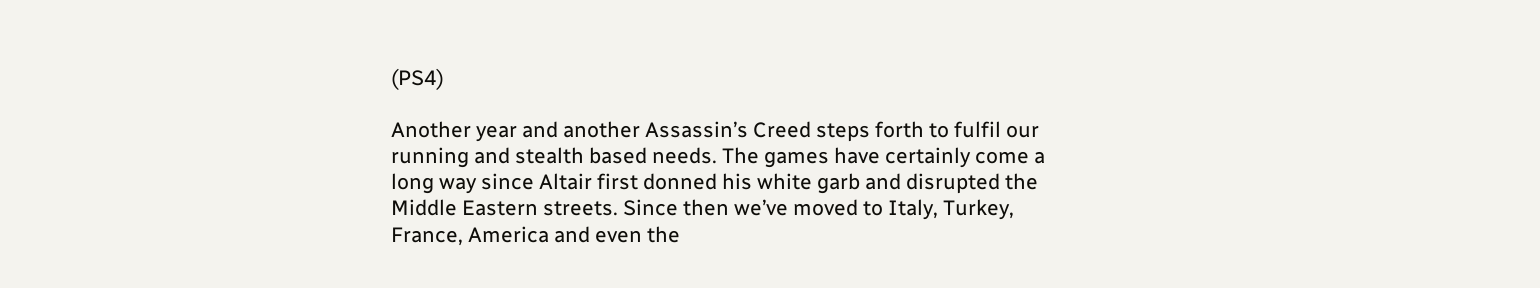(PS4)

Another year and another Assassin’s Creed steps forth to fulfil our running and stealth based needs. The games have certainly come a long way since Altair first donned his white garb and disrupted the Middle Eastern streets. Since then we’ve moved to Italy, Turkey, France, America and even the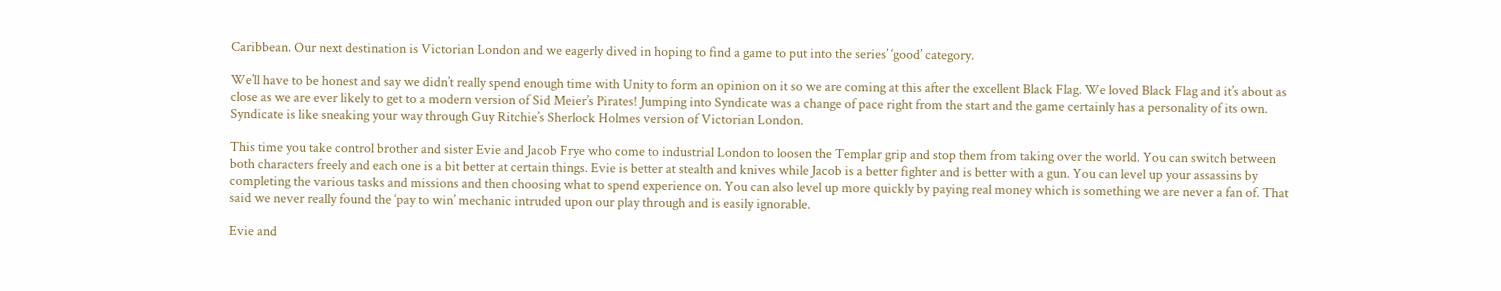Caribbean. Our next destination is Victorian London and we eagerly dived in hoping to find a game to put into the series’ ‘good’ category.

We’ll have to be honest and say we didn’t really spend enough time with Unity to form an opinion on it so we are coming at this after the excellent Black Flag. We loved Black Flag and it’s about as close as we are ever likely to get to a modern version of Sid Meier’s Pirates! Jumping into Syndicate was a change of pace right from the start and the game certainly has a personality of its own. Syndicate is like sneaking your way through Guy Ritchie’s Sherlock Holmes version of Victorian London.

This time you take control brother and sister Evie and Jacob Frye who come to industrial London to loosen the Templar grip and stop them from taking over the world. You can switch between both characters freely and each one is a bit better at certain things. Evie is better at stealth and knives while Jacob is a better fighter and is better with a gun. You can level up your assassins by completing the various tasks and missions and then choosing what to spend experience on. You can also level up more quickly by paying real money which is something we are never a fan of. That said we never really found the ‘pay to win’ mechanic intruded upon our play through and is easily ignorable.

Evie and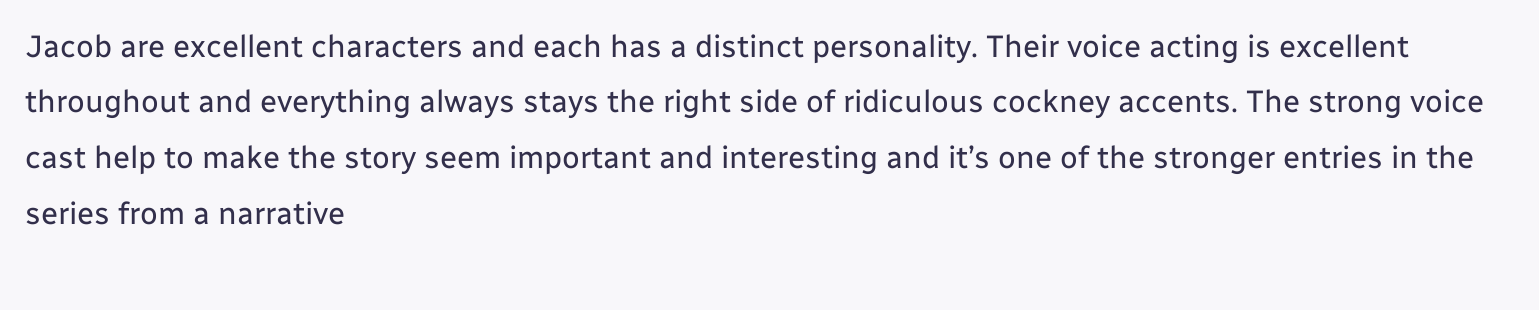Jacob are excellent characters and each has a distinct personality. Their voice acting is excellent throughout and everything always stays the right side of ridiculous cockney accents. The strong voice cast help to make the story seem important and interesting and it’s one of the stronger entries in the series from a narrative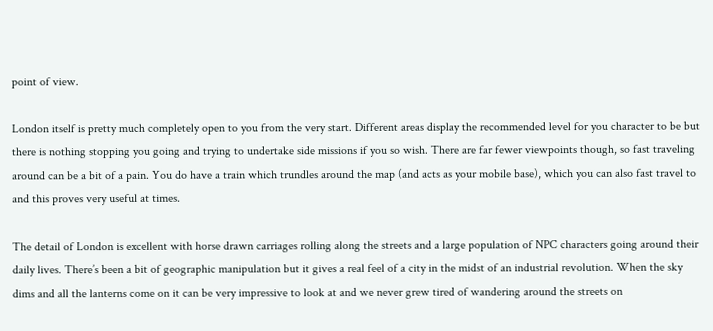point of view.

London itself is pretty much completely open to you from the very start. Different areas display the recommended level for you character to be but there is nothing stopping you going and trying to undertake side missions if you so wish. There are far fewer viewpoints though, so fast traveling around can be a bit of a pain. You do have a train which trundles around the map (and acts as your mobile base), which you can also fast travel to and this proves very useful at times.

The detail of London is excellent with horse drawn carriages rolling along the streets and a large population of NPC characters going around their daily lives. There’s been a bit of geographic manipulation but it gives a real feel of a city in the midst of an industrial revolution. When the sky dims and all the lanterns come on it can be very impressive to look at and we never grew tired of wandering around the streets on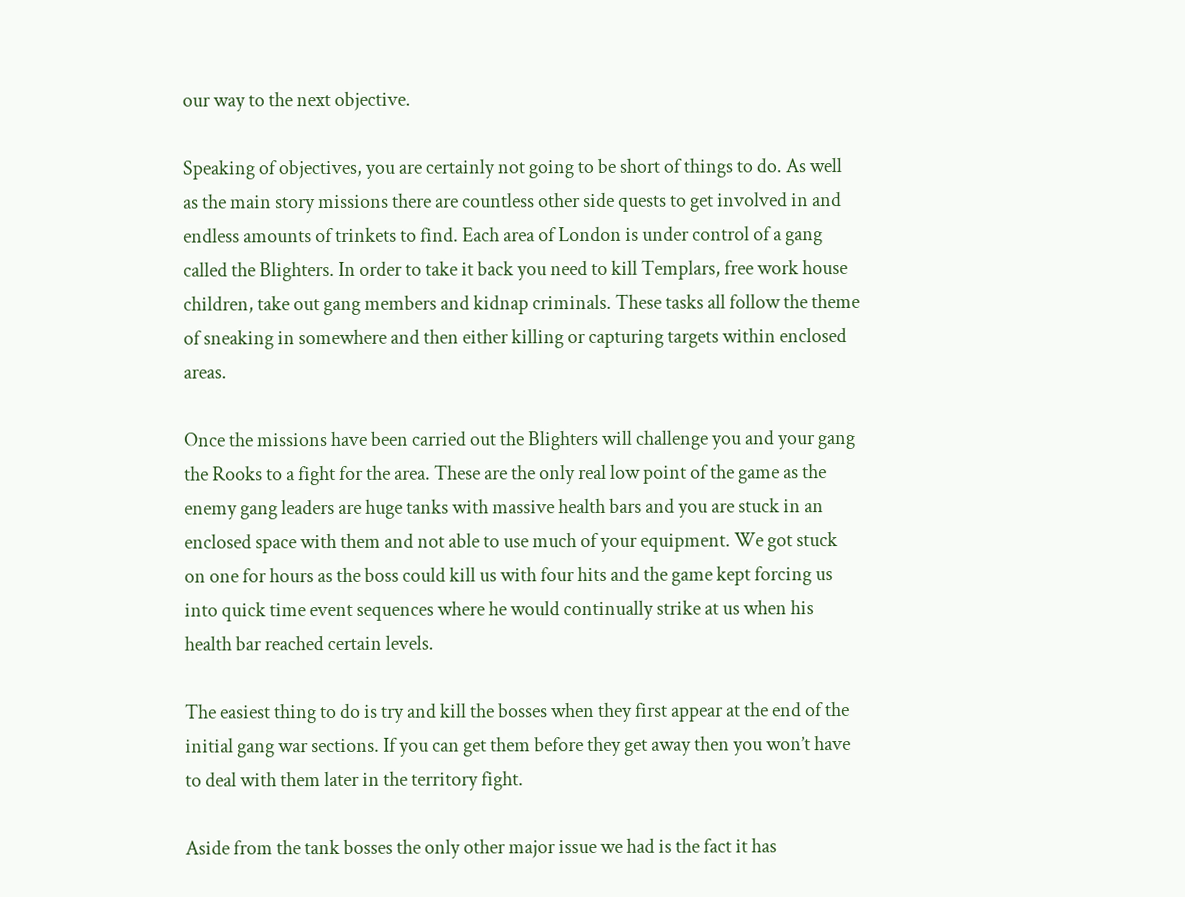our way to the next objective.

Speaking of objectives, you are certainly not going to be short of things to do. As well as the main story missions there are countless other side quests to get involved in and endless amounts of trinkets to find. Each area of London is under control of a gang called the Blighters. In order to take it back you need to kill Templars, free work house children, take out gang members and kidnap criminals. These tasks all follow the theme of sneaking in somewhere and then either killing or capturing targets within enclosed areas.

Once the missions have been carried out the Blighters will challenge you and your gang the Rooks to a fight for the area. These are the only real low point of the game as the enemy gang leaders are huge tanks with massive health bars and you are stuck in an enclosed space with them and not able to use much of your equipment. We got stuck on one for hours as the boss could kill us with four hits and the game kept forcing us into quick time event sequences where he would continually strike at us when his health bar reached certain levels.

The easiest thing to do is try and kill the bosses when they first appear at the end of the initial gang war sections. If you can get them before they get away then you won’t have to deal with them later in the territory fight.

Aside from the tank bosses the only other major issue we had is the fact it has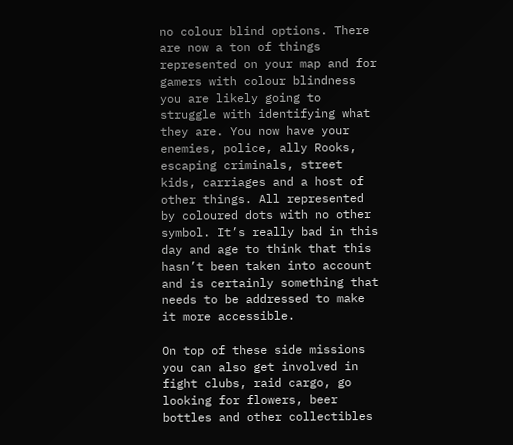no colour blind options. There are now a ton of things represented on your map and for gamers with colour blindness you are likely going to struggle with identifying what they are. You now have your enemies, police, ally Rooks, escaping criminals, street kids, carriages and a host of other things. All represented by coloured dots with no other symbol. It’s really bad in this day and age to think that this hasn’t been taken into account and is certainly something that needs to be addressed to make it more accessible.

On top of these side missions you can also get involved in fight clubs, raid cargo, go looking for flowers, beer bottles and other collectibles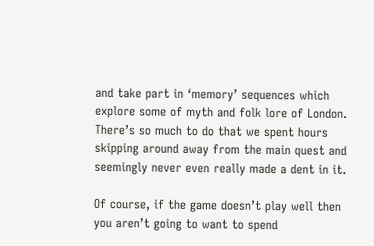and take part in ‘memory’ sequences which explore some of myth and folk lore of London. There’s so much to do that we spent hours skipping around away from the main quest and seemingly never even really made a dent in it.

Of course, if the game doesn’t play well then you aren’t going to want to spend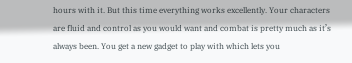hours with it. But this time everything works excellently. Your characters are fluid and control as you would want and combat is pretty much as it’s always been. You get a new gadget to play with which lets you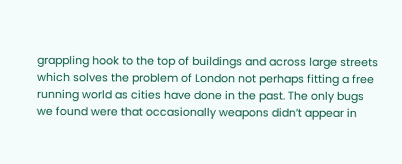grappling hook to the top of buildings and across large streets which solves the problem of London not perhaps fitting a free running world as cities have done in the past. The only bugs we found were that occasionally weapons didn’t appear in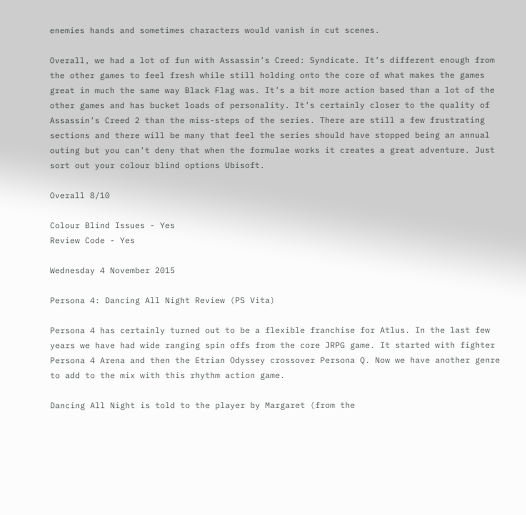enemies hands and sometimes characters would vanish in cut scenes.

Overall, we had a lot of fun with Assassin’s Creed: Syndicate. It’s different enough from the other games to feel fresh while still holding onto the core of what makes the games great in much the same way Black Flag was. It’s a bit more action based than a lot of the other games and has bucket loads of personality. It’s certainly closer to the quality of Assassin’s Creed 2 than the miss-steps of the series. There are still a few frustrating sections and there will be many that feel the series should have stopped being an annual outing but you can’t deny that when the formulae works it creates a great adventure. Just sort out your colour blind options Ubisoft.

Overall 8/10

Colour Blind Issues - Yes
Review Code - Yes

Wednesday 4 November 2015

Persona 4: Dancing All Night Review (PS Vita)

Persona 4 has certainly turned out to be a flexible franchise for Atlus. In the last few years we have had wide ranging spin offs from the core JRPG game. It started with fighter Persona 4 Arena and then the Etrian Odyssey crossover Persona Q. Now we have another genre to add to the mix with this rhythm action game.

Dancing All Night is told to the player by Margaret (from the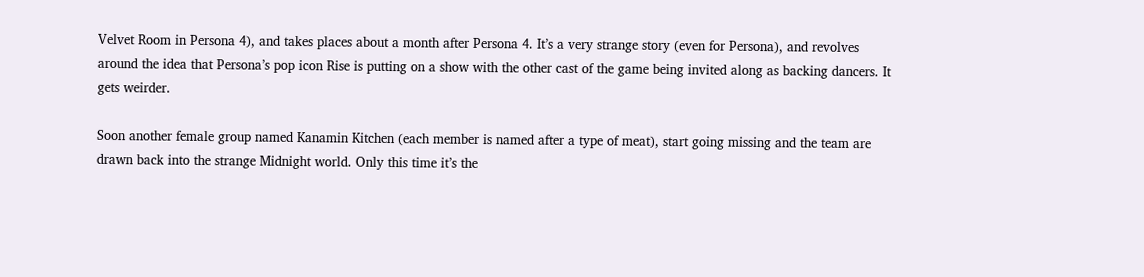Velvet Room in Persona 4), and takes places about a month after Persona 4. It’s a very strange story (even for Persona), and revolves around the idea that Persona’s pop icon Rise is putting on a show with the other cast of the game being invited along as backing dancers. It gets weirder.

Soon another female group named Kanamin Kitchen (each member is named after a type of meat), start going missing and the team are drawn back into the strange Midnight world. Only this time it’s the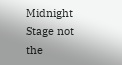Midnight Stage not the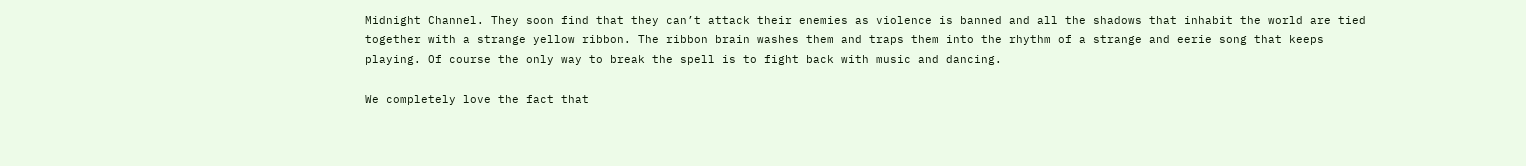Midnight Channel. They soon find that they can’t attack their enemies as violence is banned and all the shadows that inhabit the world are tied together with a strange yellow ribbon. The ribbon brain washes them and traps them into the rhythm of a strange and eerie song that keeps playing. Of course the only way to break the spell is to fight back with music and dancing.

We completely love the fact that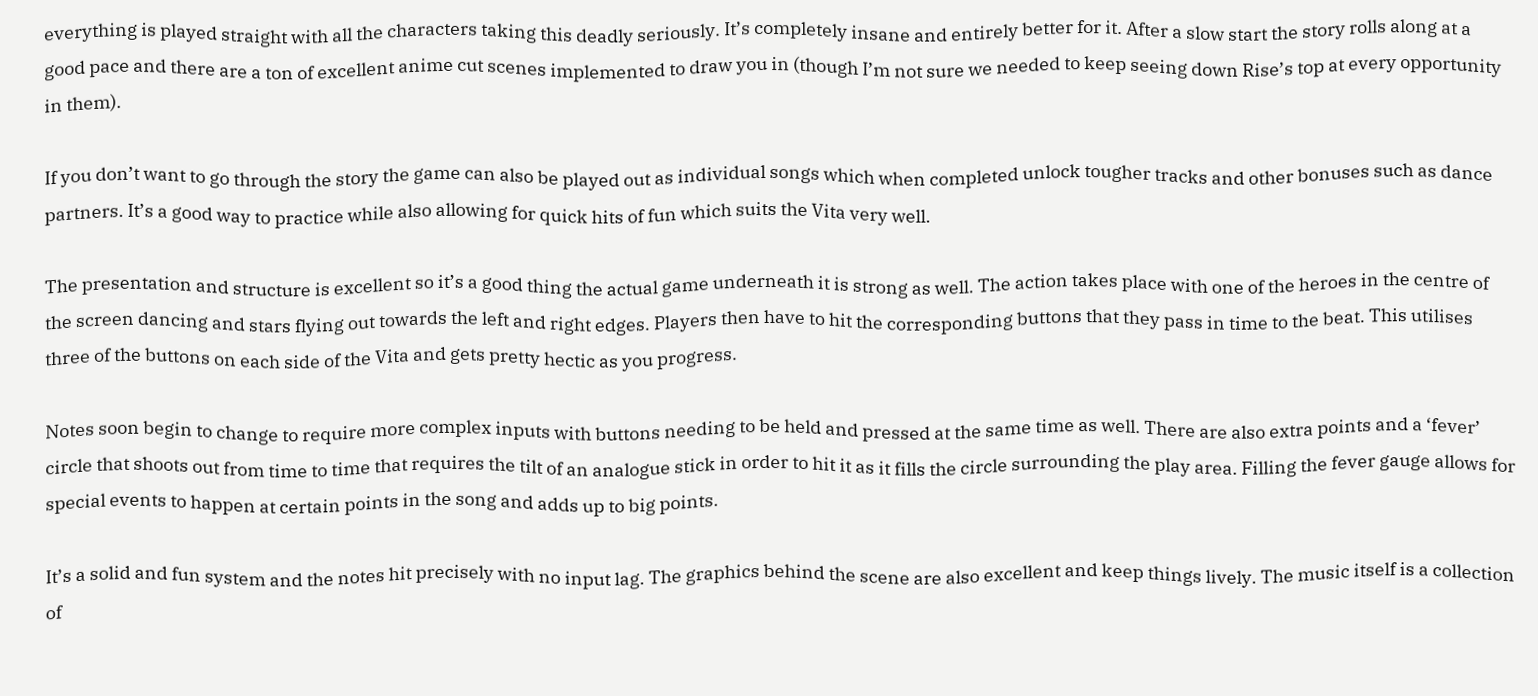everything is played straight with all the characters taking this deadly seriously. It’s completely insane and entirely better for it. After a slow start the story rolls along at a good pace and there are a ton of excellent anime cut scenes implemented to draw you in (though I’m not sure we needed to keep seeing down Rise’s top at every opportunity in them).

If you don’t want to go through the story the game can also be played out as individual songs which when completed unlock tougher tracks and other bonuses such as dance partners. It’s a good way to practice while also allowing for quick hits of fun which suits the Vita very well.

The presentation and structure is excellent so it’s a good thing the actual game underneath it is strong as well. The action takes place with one of the heroes in the centre of the screen dancing and stars flying out towards the left and right edges. Players then have to hit the corresponding buttons that they pass in time to the beat. This utilises three of the buttons on each side of the Vita and gets pretty hectic as you progress.

Notes soon begin to change to require more complex inputs with buttons needing to be held and pressed at the same time as well. There are also extra points and a ‘fever’ circle that shoots out from time to time that requires the tilt of an analogue stick in order to hit it as it fills the circle surrounding the play area. Filling the fever gauge allows for special events to happen at certain points in the song and adds up to big points.

It’s a solid and fun system and the notes hit precisely with no input lag. The graphics behind the scene are also excellent and keep things lively. The music itself is a collection of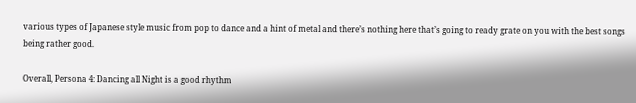various types of Japanese style music from pop to dance and a hint of metal and there’s nothing here that’s going to ready grate on you with the best songs being rather good.

Overall, Persona 4: Dancing all Night is a good rhythm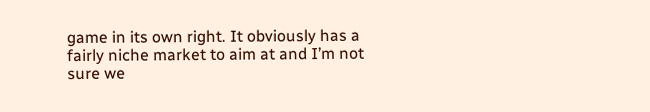game in its own right. It obviously has a fairly niche market to aim at and I’m not sure we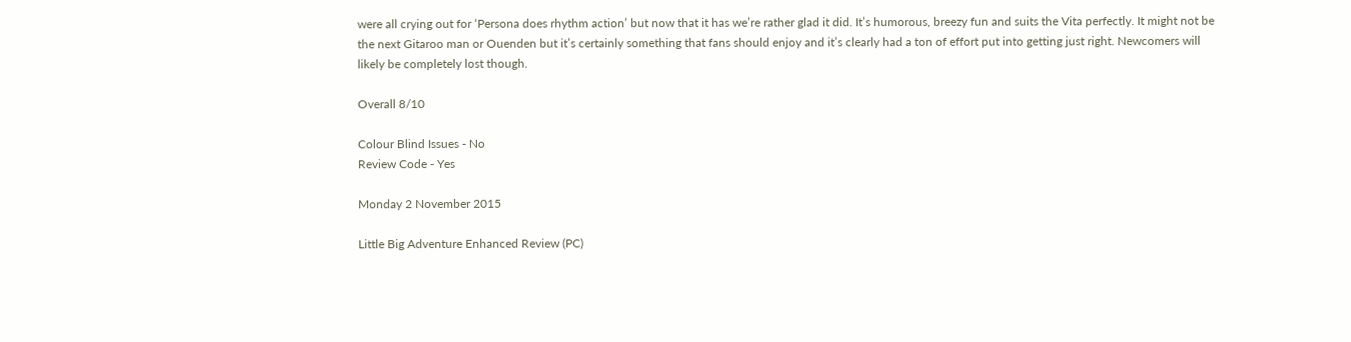were all crying out for ‘Persona does rhythm action’ but now that it has we’re rather glad it did. It’s humorous, breezy fun and suits the Vita perfectly. It might not be the next Gitaroo man or Ouenden but it’s certainly something that fans should enjoy and it’s clearly had a ton of effort put into getting just right. Newcomers will likely be completely lost though.

Overall 8/10

Colour Blind Issues - No
Review Code - Yes

Monday 2 November 2015

Little Big Adventure Enhanced Review (PC)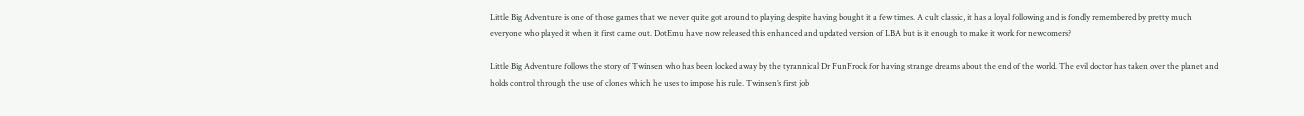Little Big Adventure is one of those games that we never quite got around to playing despite having bought it a few times. A cult classic, it has a loyal following and is fondly remembered by pretty much everyone who played it when it first came out. DotEmu have now released this enhanced and updated version of LBA but is it enough to make it work for newcomers?

Little Big Adventure follows the story of Twinsen who has been locked away by the tyrannical Dr FunFrock for having strange dreams about the end of the world. The evil doctor has taken over the planet and holds control through the use of clones which he uses to impose his rule. Twinsen’s first job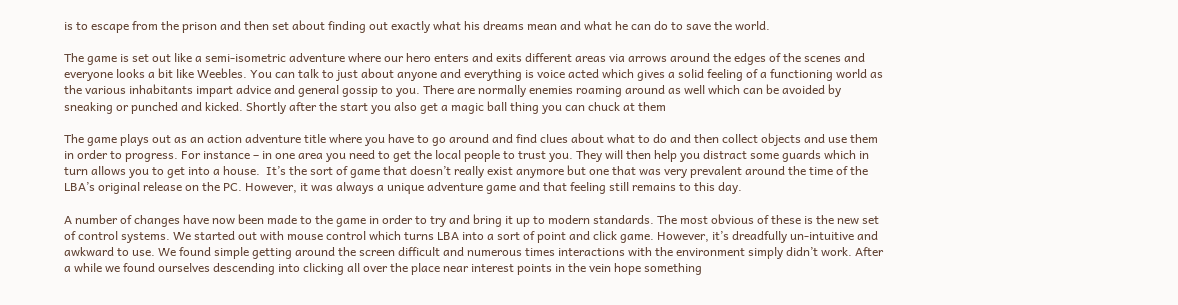is to escape from the prison and then set about finding out exactly what his dreams mean and what he can do to save the world.

The game is set out like a semi-isometric adventure where our hero enters and exits different areas via arrows around the edges of the scenes and everyone looks a bit like Weebles. You can talk to just about anyone and everything is voice acted which gives a solid feeling of a functioning world as the various inhabitants impart advice and general gossip to you. There are normally enemies roaming around as well which can be avoided by sneaking or punched and kicked. Shortly after the start you also get a magic ball thing you can chuck at them

The game plays out as an action adventure title where you have to go around and find clues about what to do and then collect objects and use them in order to progress. For instance – in one area you need to get the local people to trust you. They will then help you distract some guards which in turn allows you to get into a house.  It’s the sort of game that doesn’t really exist anymore but one that was very prevalent around the time of the LBA’s original release on the PC. However, it was always a unique adventure game and that feeling still remains to this day.

A number of changes have now been made to the game in order to try and bring it up to modern standards. The most obvious of these is the new set of control systems. We started out with mouse control which turns LBA into a sort of point and click game. However, it’s dreadfully un-intuitive and awkward to use. We found simple getting around the screen difficult and numerous times interactions with the environment simply didn’t work. After a while we found ourselves descending into clicking all over the place near interest points in the vein hope something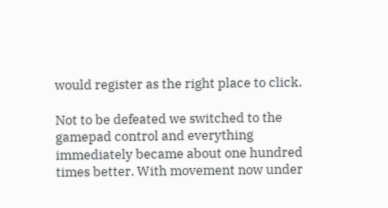would register as the right place to click.

Not to be defeated we switched to the gamepad control and everything immediately became about one hundred times better. With movement now under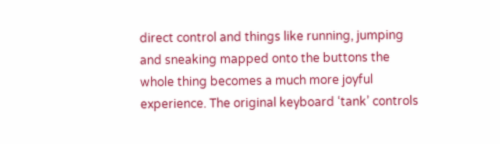direct control and things like running, jumping and sneaking mapped onto the buttons the whole thing becomes a much more joyful experience. The original keyboard ‘tank’ controls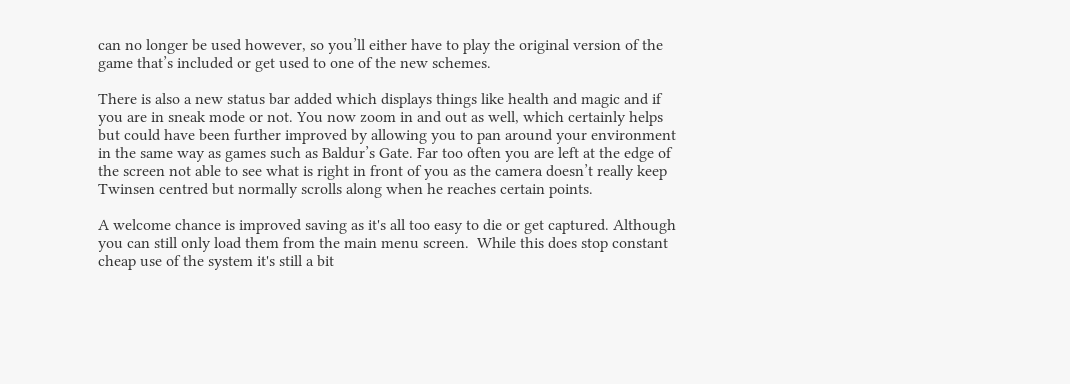can no longer be used however, so you’ll either have to play the original version of the game that’s included or get used to one of the new schemes.

There is also a new status bar added which displays things like health and magic and if you are in sneak mode or not. You now zoom in and out as well, which certainly helps but could have been further improved by allowing you to pan around your environment in the same way as games such as Baldur’s Gate. Far too often you are left at the edge of the screen not able to see what is right in front of you as the camera doesn’t really keep Twinsen centred but normally scrolls along when he reaches certain points.

A welcome chance is improved saving as it's all too easy to die or get captured. Although you can still only load them from the main menu screen.  While this does stop constant cheap use of the system it's still a bit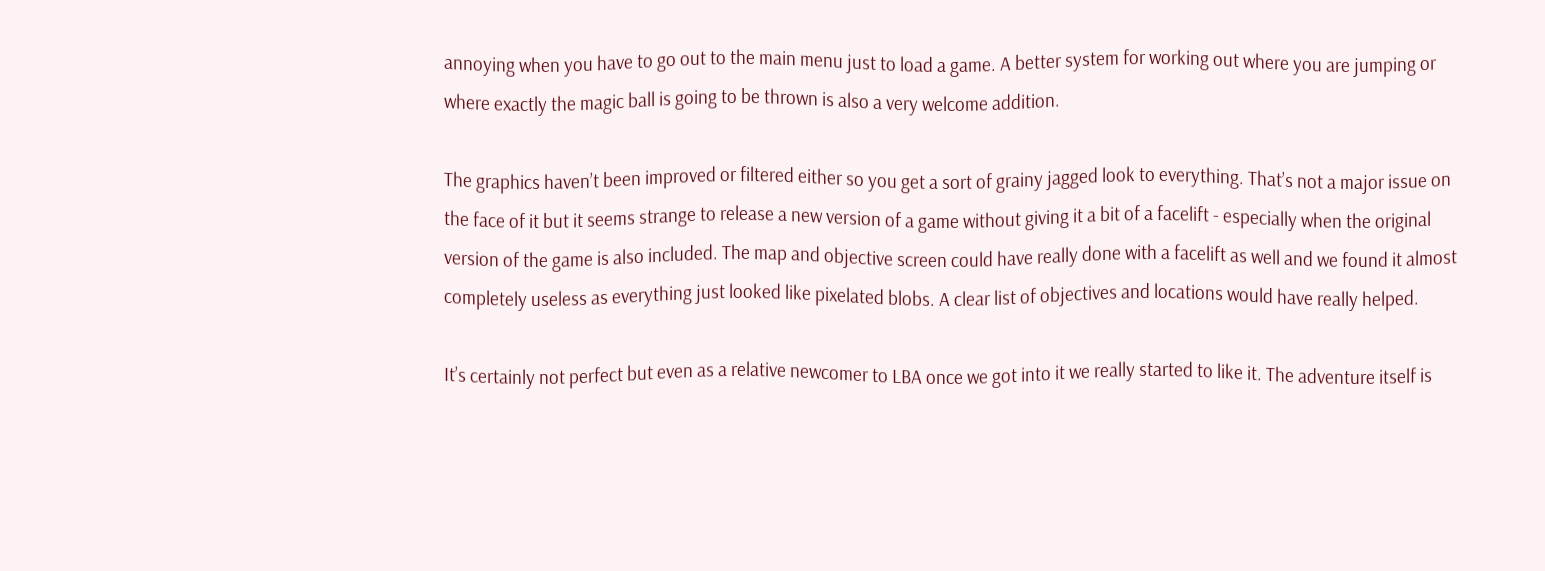annoying when you have to go out to the main menu just to load a game. A better system for working out where you are jumping or where exactly the magic ball is going to be thrown is also a very welcome addition.

The graphics haven’t been improved or filtered either so you get a sort of grainy jagged look to everything. That’s not a major issue on the face of it but it seems strange to release a new version of a game without giving it a bit of a facelift - especially when the original version of the game is also included. The map and objective screen could have really done with a facelift as well and we found it almost completely useless as everything just looked like pixelated blobs. A clear list of objectives and locations would have really helped.

It’s certainly not perfect but even as a relative newcomer to LBA once we got into it we really started to like it. The adventure itself is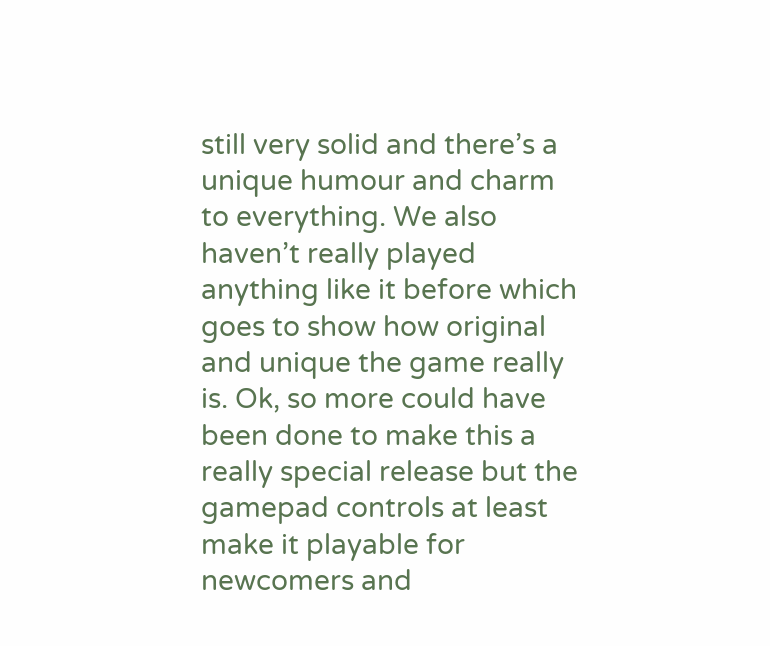still very solid and there’s a unique humour and charm to everything. We also haven’t really played anything like it before which goes to show how original and unique the game really is. Ok, so more could have been done to make this a really special release but the gamepad controls at least make it playable for newcomers and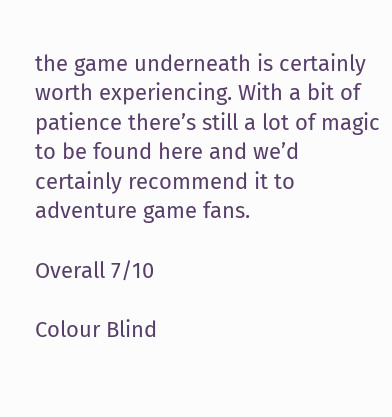the game underneath is certainly worth experiencing. With a bit of patience there’s still a lot of magic to be found here and we’d certainly recommend it to adventure game fans.

Overall 7/10

Colour Blind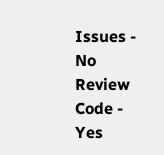Issues - No
Review Code - Yes